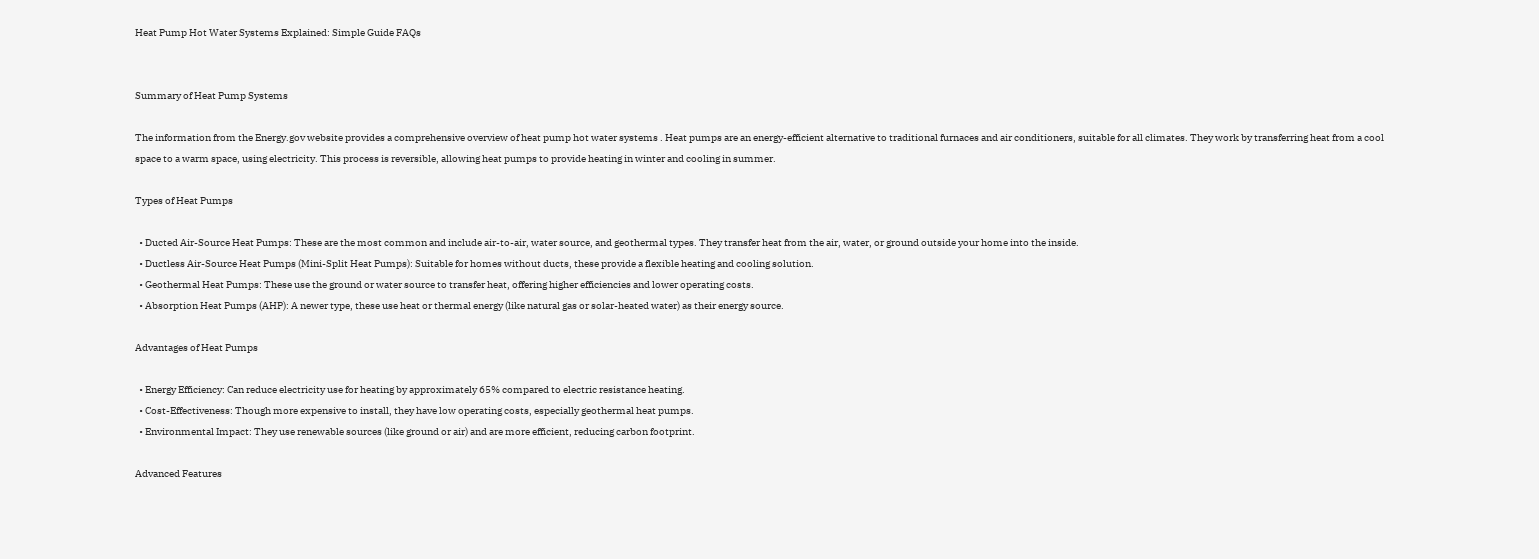Heat Pump Hot Water Systems Explained: Simple Guide FAQs


Summary of Heat Pump Systems

The information from the Energy.gov website provides a comprehensive overview of heat pump hot water systems . Heat pumps are an energy-efficient alternative to traditional furnaces and air conditioners, suitable for all climates. They work by transferring heat from a cool space to a warm space, using electricity. This process is reversible, allowing heat pumps to provide heating in winter and cooling in summer.

Types of Heat Pumps

  • Ducted Air-Source Heat Pumps: These are the most common and include air-to-air, water source, and geothermal types. They transfer heat from the air, water, or ground outside your home into the inside.
  • Ductless Air-Source Heat Pumps (Mini-Split Heat Pumps): Suitable for homes without ducts, these provide a flexible heating and cooling solution.
  • Geothermal Heat Pumps: These use the ground or water source to transfer heat, offering higher efficiencies and lower operating costs.
  • Absorption Heat Pumps (AHP): A newer type, these use heat or thermal energy (like natural gas or solar-heated water) as their energy source.

Advantages of Heat Pumps

  • Energy Efficiency: Can reduce electricity use for heating by approximately 65% compared to electric resistance heating.
  • Cost-Effectiveness: Though more expensive to install, they have low operating costs, especially geothermal heat pumps.
  • Environmental Impact: They use renewable sources (like ground or air) and are more efficient, reducing carbon footprint.

Advanced Features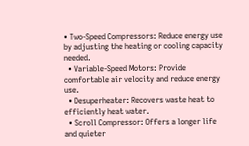• Two-Speed Compressors: Reduce energy use by adjusting the heating or cooling capacity needed.
  • Variable-Speed Motors: Provide comfortable air velocity and reduce energy use.
  • Desuperheater: Recovers waste heat to efficiently heat water.
  • Scroll Compressor: Offers a longer life and quieter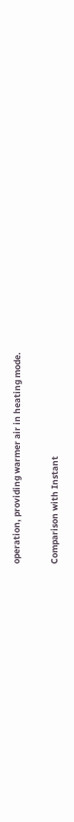operation, providing warmer air in heating mode.

Comparison with Instant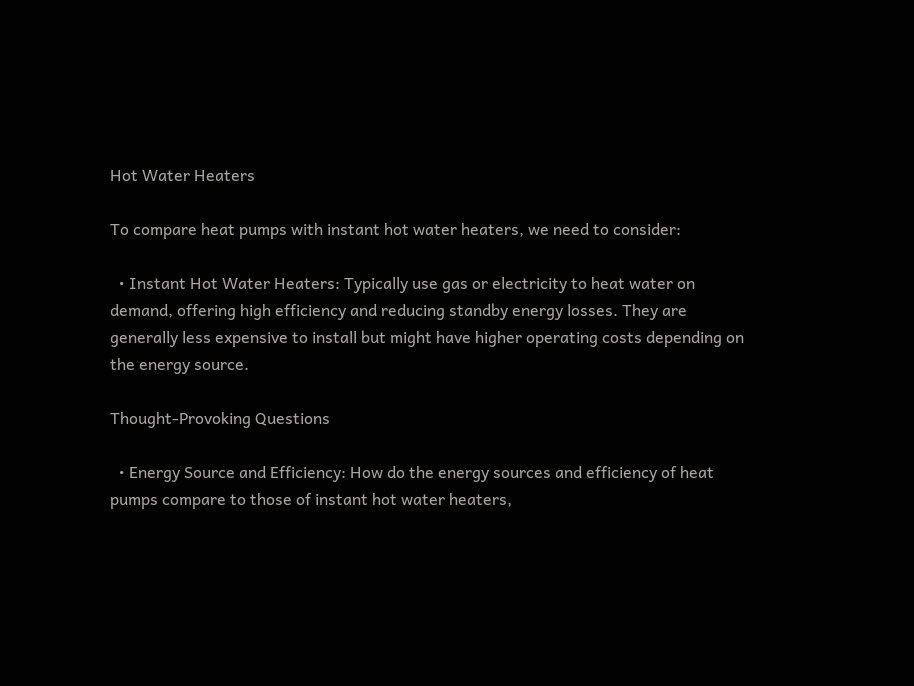Hot Water Heaters

To compare heat pumps with instant hot water heaters, we need to consider:

  • Instant Hot Water Heaters: Typically use gas or electricity to heat water on demand, offering high efficiency and reducing standby energy losses. They are generally less expensive to install but might have higher operating costs depending on the energy source.

Thought-Provoking Questions

  • Energy Source and Efficiency: How do the energy sources and efficiency of heat pumps compare to those of instant hot water heaters,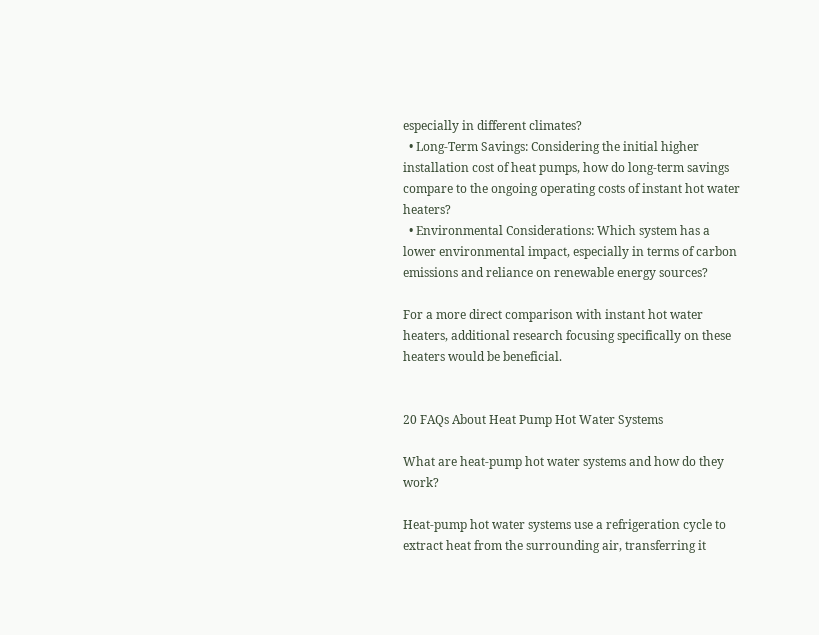especially in different climates?
  • Long-Term Savings: Considering the initial higher installation cost of heat pumps, how do long-term savings compare to the ongoing operating costs of instant hot water heaters?
  • Environmental Considerations: Which system has a lower environmental impact, especially in terms of carbon emissions and reliance on renewable energy sources?

For a more direct comparison with instant hot water heaters, additional research focusing specifically on these heaters would be beneficial.


20 FAQs About Heat Pump Hot Water Systems

What are heat-pump hot water systems and how do they work?

Heat-pump hot water systems use a refrigeration cycle to extract heat from the surrounding air, transferring it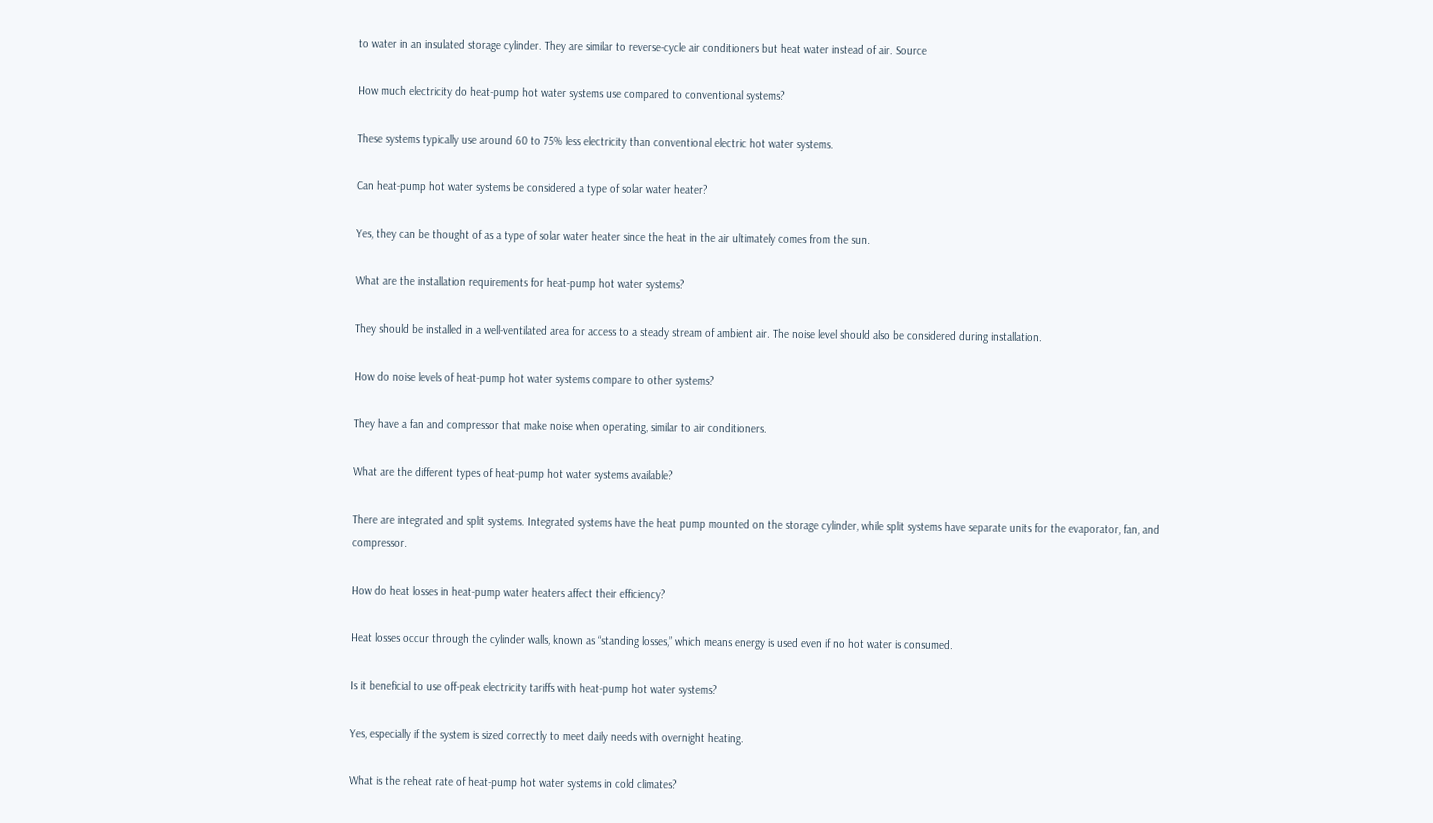to water in an insulated storage cylinder. They are similar to reverse-cycle air conditioners but heat water instead of air. Source

How much electricity do heat-pump hot water systems use compared to conventional systems?

These systems typically use around 60 to 75% less electricity than conventional electric hot water systems.

Can heat-pump hot water systems be considered a type of solar water heater?

Yes, they can be thought of as a type of solar water heater since the heat in the air ultimately comes from the sun.

What are the installation requirements for heat-pump hot water systems?

They should be installed in a well-ventilated area for access to a steady stream of ambient air. The noise level should also be considered during installation.

How do noise levels of heat-pump hot water systems compare to other systems?

They have a fan and compressor that make noise when operating, similar to air conditioners.

What are the different types of heat-pump hot water systems available?

There are integrated and split systems. Integrated systems have the heat pump mounted on the storage cylinder, while split systems have separate units for the evaporator, fan, and compressor.

How do heat losses in heat-pump water heaters affect their efficiency?

Heat losses occur through the cylinder walls, known as “standing losses,” which means energy is used even if no hot water is consumed.

Is it beneficial to use off-peak electricity tariffs with heat-pump hot water systems?

Yes, especially if the system is sized correctly to meet daily needs with overnight heating.

What is the reheat rate of heat-pump hot water systems in cold climates?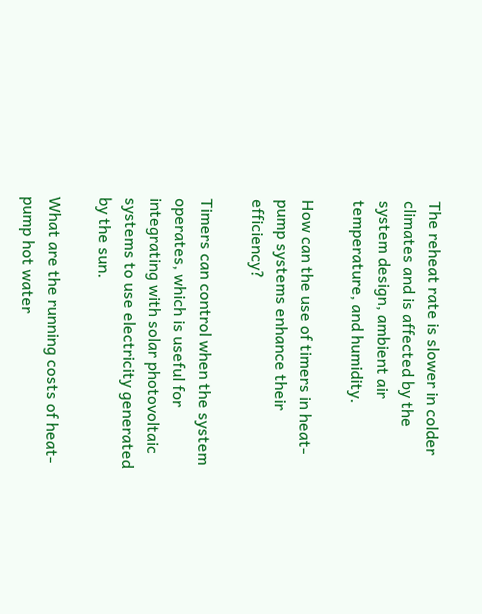The reheat rate is slower in colder climates and is affected by the system design, ambient air temperature, and humidity.

How can the use of timers in heat-pump systems enhance their efficiency?

Timers can control when the system operates, which is useful for integrating with solar photovoltaic systems to use electricity generated by the sun.

What are the running costs of heat-pump hot water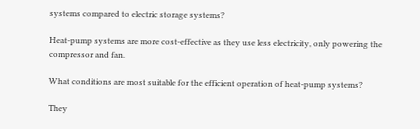systems compared to electric storage systems?

Heat-pump systems are more cost-effective as they use less electricity, only powering the compressor and fan.

What conditions are most suitable for the efficient operation of heat-pump systems?

They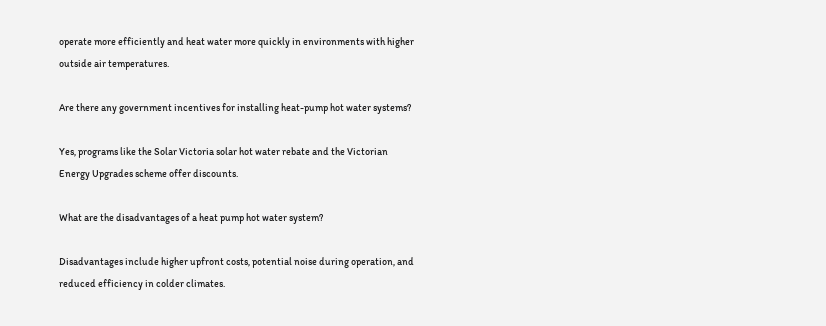operate more efficiently and heat water more quickly in environments with higher outside air temperatures.

Are there any government incentives for installing heat-pump hot water systems?

Yes, programs like the Solar Victoria solar hot water rebate and the Victorian Energy Upgrades scheme offer discounts.

What are the disadvantages of a heat pump hot water system?

Disadvantages include higher upfront costs, potential noise during operation, and reduced efficiency in colder climates.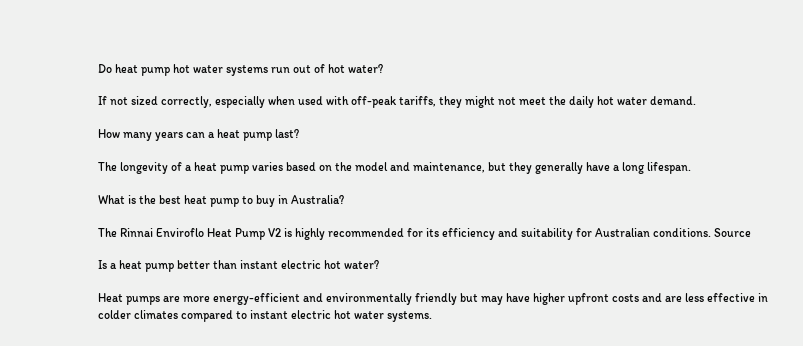Do heat pump hot water systems run out of hot water?

If not sized correctly, especially when used with off-peak tariffs, they might not meet the daily hot water demand.

How many years can a heat pump last?

The longevity of a heat pump varies based on the model and maintenance, but they generally have a long lifespan.

What is the best heat pump to buy in Australia?

The Rinnai Enviroflo Heat Pump V2 is highly recommended for its efficiency and suitability for Australian conditions. Source

Is a heat pump better than instant electric hot water?

Heat pumps are more energy-efficient and environmentally friendly but may have higher upfront costs and are less effective in colder climates compared to instant electric hot water systems.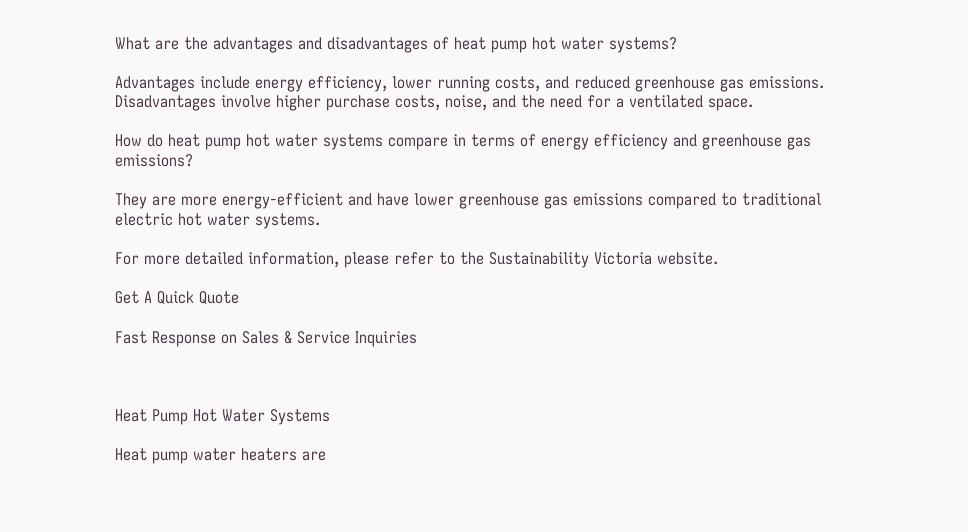What are the advantages and disadvantages of heat pump hot water systems?

Advantages include energy efficiency, lower running costs, and reduced greenhouse gas emissions. Disadvantages involve higher purchase costs, noise, and the need for a ventilated space.

How do heat pump hot water systems compare in terms of energy efficiency and greenhouse gas emissions?

They are more energy-efficient and have lower greenhouse gas emissions compared to traditional electric hot water systems.

For more detailed information, please refer to the Sustainability Victoria website.

Get A Quick Quote

Fast Response on Sales & Service Inquiries



Heat Pump Hot Water Systems

Heat pump water heaters are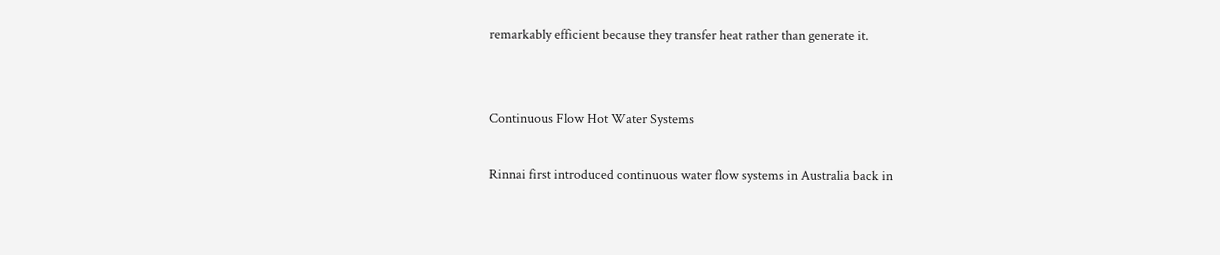remarkably efficient because they transfer heat rather than generate it.


Continuous Flow Hot Water Systems

Rinnai first introduced continuous water flow systems in Australia back in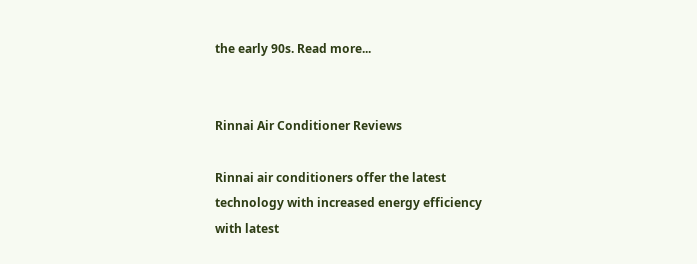the early 90s. Read more...


Rinnai Air Conditioner Reviews

Rinnai air conditioners offer the latest technology with increased energy efficiency with latest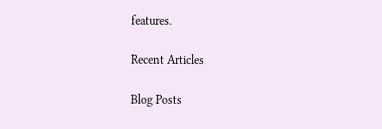features.

Recent Articles

Blog Posts